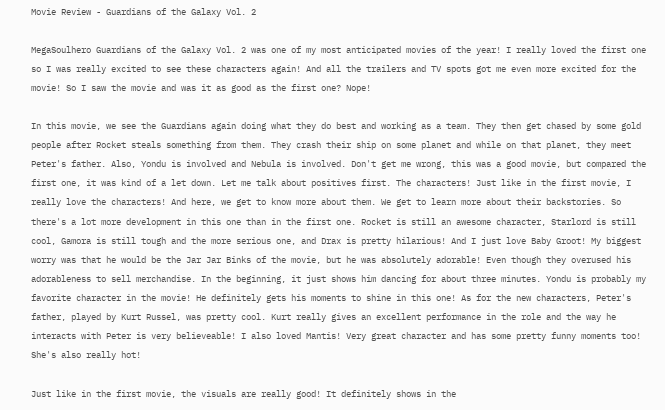Movie Review - Guardians of the Galaxy Vol. 2

MegaSoulhero Guardians of the Galaxy Vol. 2 was one of my most anticipated movies of the year! I really loved the first one so I was really excited to see these characters again! And all the trailers and TV spots got me even more excited for the movie! So I saw the movie and was it as good as the first one? Nope!

In this movie, we see the Guardians again doing what they do best and working as a team. They then get chased by some gold people after Rocket steals something from them. They crash their ship on some planet and while on that planet, they meet Peter's father. Also, Yondu is involved and Nebula is involved. Don't get me wrong, this was a good movie, but compared the first one, it was kind of a let down. Let me talk about positives first. The characters! Just like in the first movie, I really love the characters! And here, we get to know more about them. We get to learn more about their backstories. So there's a lot more development in this one than in the first one. Rocket is still an awesome character, Starlord is still cool, Gamora is still tough and the more serious one, and Drax is pretty hilarious! And I just love Baby Groot! My biggest worry was that he would be the Jar Jar Binks of the movie, but he was absolutely adorable! Even though they overused his adorableness to sell merchandise. In the beginning, it just shows him dancing for about three minutes. Yondu is probably my favorite character in the movie! He definitely gets his moments to shine in this one! As for the new characters, Peter's father, played by Kurt Russel, was pretty cool. Kurt really gives an excellent performance in the role and the way he interacts with Peter is very believeable! I also loved Mantis! Very great character and has some pretty funny moments too! She's also really hot!

Just like in the first movie, the visuals are really good! It definitely shows in the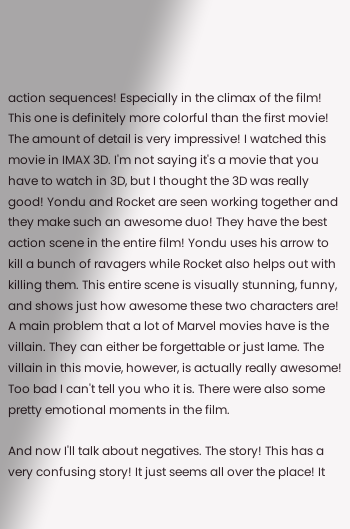action sequences! Especially in the climax of the film! This one is definitely more colorful than the first movie! The amount of detail is very impressive! I watched this movie in IMAX 3D. I'm not saying it's a movie that you have to watch in 3D, but I thought the 3D was really good! Yondu and Rocket are seen working together and they make such an awesome duo! They have the best action scene in the entire film! Yondu uses his arrow to kill a bunch of ravagers while Rocket also helps out with killing them. This entire scene is visually stunning, funny, and shows just how awesome these two characters are! A main problem that a lot of Marvel movies have is the villain. They can either be forgettable or just lame. The villain in this movie, however, is actually really awesome! Too bad I can't tell you who it is. There were also some pretty emotional moments in the film.

And now I'll talk about negatives. The story! This has a very confusing story! It just seems all over the place! It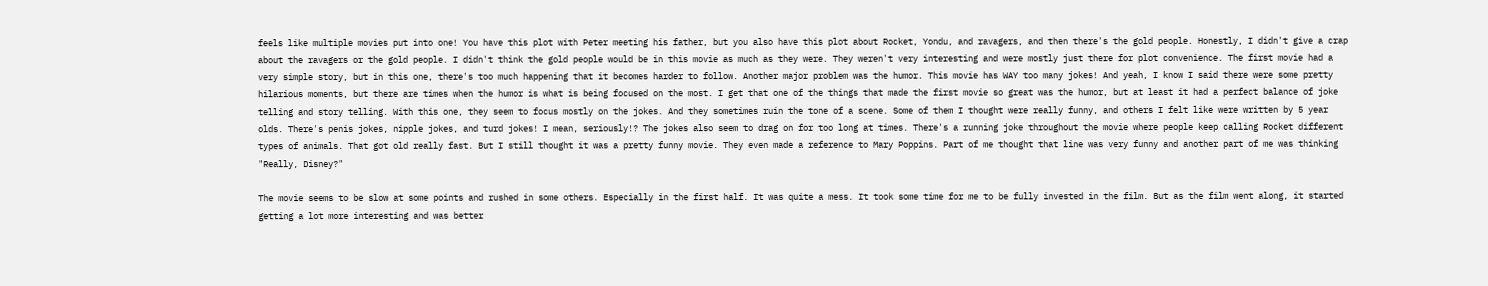feels like multiple movies put into one! You have this plot with Peter meeting his father, but you also have this plot about Rocket, Yondu, and ravagers, and then there's the gold people. Honestly, I didn't give a crap about the ravagers or the gold people. I didn't think the gold people would be in this movie as much as they were. They weren't very interesting and were mostly just there for plot convenience. The first movie had a very simple story, but in this one, there's too much happening that it becomes harder to follow. Another major problem was the humor. This movie has WAY too many jokes! And yeah, I know I said there were some pretty hilarious moments, but there are times when the humor is what is being focused on the most. I get that one of the things that made the first movie so great was the humor, but at least it had a perfect balance of joke telling and story telling. With this one, they seem to focus mostly on the jokes. And they sometimes ruin the tone of a scene. Some of them I thought were really funny, and others I felt like were written by 5 year olds. There's penis jokes, nipple jokes, and turd jokes! I mean, seriously!? The jokes also seem to drag on for too long at times. There's a running joke throughout the movie where people keep calling Rocket different types of animals. That got old really fast. But I still thought it was a pretty funny movie. They even made a reference to Mary Poppins. Part of me thought that line was very funny and another part of me was thinking "Really, Disney?"

The movie seems to be slow at some points and rushed in some others. Especially in the first half. It was quite a mess. It took some time for me to be fully invested in the film. But as the film went along, it started getting a lot more interesting and was better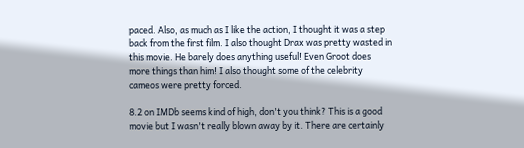paced. Also, as much as I like the action, I thought it was a step back from the first film. I also thought Drax was pretty wasted in this movie. He barely does anything useful! Even Groot does more things than him! I also thought some of the celebrity cameos were pretty forced.

8.2 on IMDb seems kind of high, don't you think? This is a good movie but I wasn't really blown away by it. There are certainly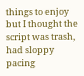things to enjoy but I thought the script was trash, had sloppy pacing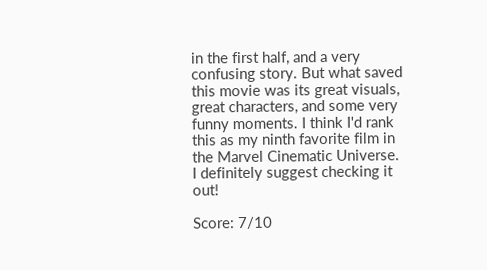in the first half, and a very confusing story. But what saved this movie was its great visuals, great characters, and some very funny moments. I think I'd rank this as my ninth favorite film in the Marvel Cinematic Universe. I definitely suggest checking it out!

Score: 7/10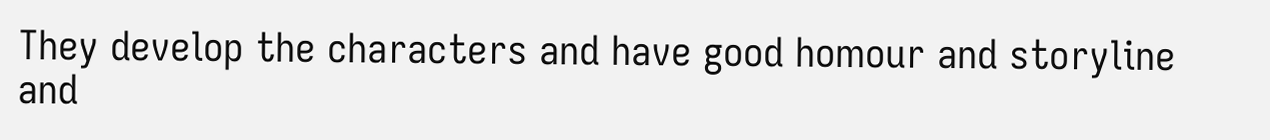They develop the characters and have good homour and storyline and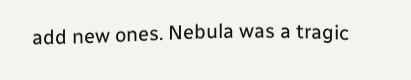add new ones. Nebula was a tragic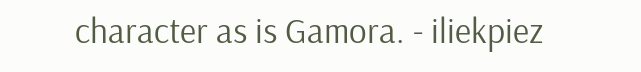character as is Gamora. - iliekpiez